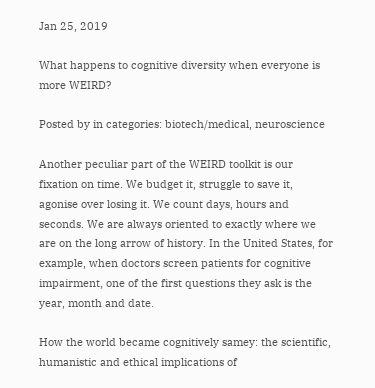Jan 25, 2019

What happens to cognitive diversity when everyone is more WEIRD?

Posted by in categories: biotech/medical, neuroscience

Another peculiar part of the WEIRD toolkit is our fixation on time. We budget it, struggle to save it, agonise over losing it. We count days, hours and seconds. We are always oriented to exactly where we are on the long arrow of history. In the United States, for example, when doctors screen patients for cognitive impairment, one of the first questions they ask is the year, month and date.

How the world became cognitively samey: the scientific, humanistic and ethical implications of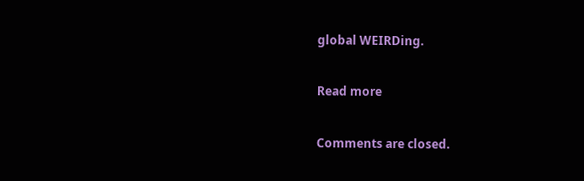global WEIRDing.

Read more

Comments are closed.